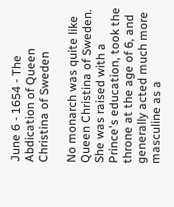June 6 - 1654 - The Abdication of Queen Christina of Sweden

No monarch was quite like Queen Christina of Sweden. She was raised with a Prince's education, took the throne at the age of 6, and generally acted much more masculine as a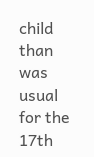child than was usual for the 17th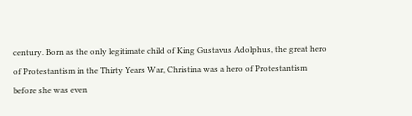century. Born as the only legitimate child of King Gustavus Adolphus, the great hero of Protestantism in the Thirty Years War, Christina was a hero of Protestantism before she was even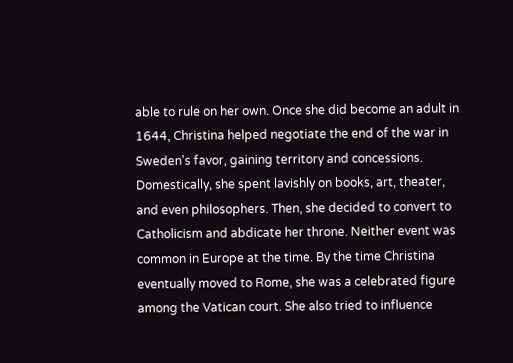able to rule on her own. Once she did become an adult in 1644, Christina helped negotiate the end of the war in Sweden's favor, gaining territory and concessions. Domestically, she spent lavishly on books, art, theater, and even philosophers. Then, she decided to convert to Catholicism and abdicate her throne. Neither event was common in Europe at the time. By the time Christina eventually moved to Rome, she was a celebrated figure among the Vatican court. She also tried to influence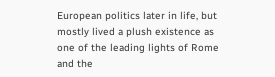European politics later in life, but mostly lived a plush existence as one of the leading lights of Rome and the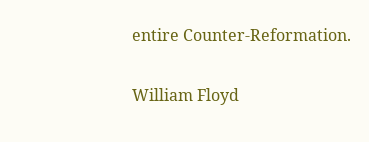entire Counter-Reformation.

William Floyd